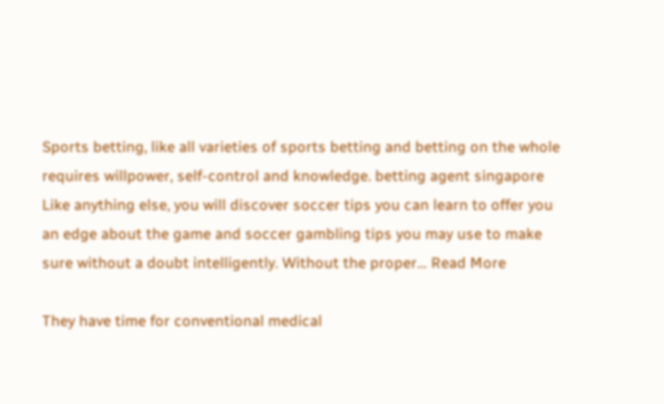Sports betting, like all varieties of sports betting and betting on the whole requires willpower, self-control and knowledge. betting agent singapore Like anything else, you will discover soccer tips you can learn to offer you an edge about the game and soccer gambling tips you may use to make sure without a doubt intelligently. Without the proper… Read More

They have time for conventional medical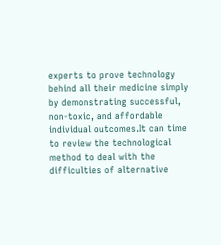experts to prove technology behind all their medicine simply by demonstrating successful, non-toxic, and affordable individual outcomes.It can time to review the technological method to deal with the difficulties of alternative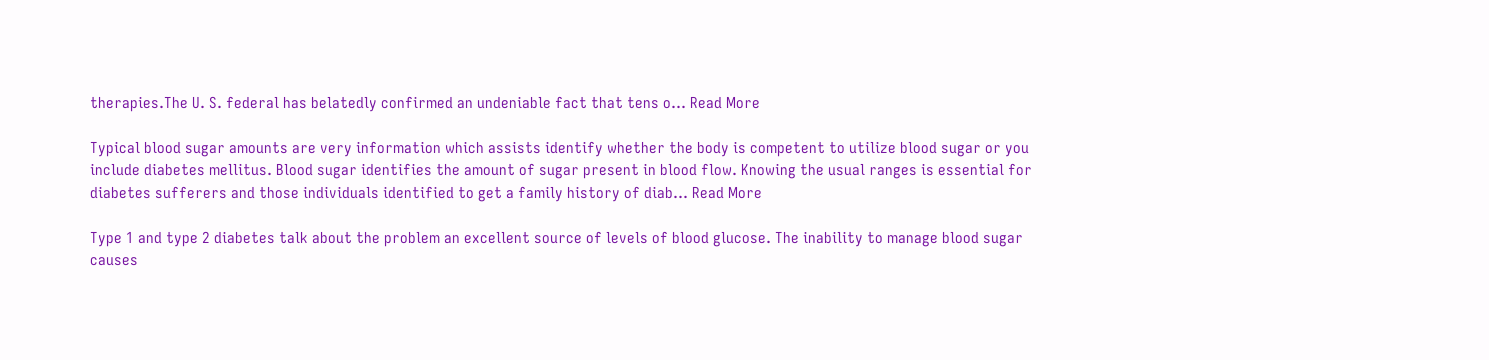therapies.The U. S. federal has belatedly confirmed an undeniable fact that tens o… Read More

Typical blood sugar amounts are very information which assists identify whether the body is competent to utilize blood sugar or you include diabetes mellitus. Blood sugar identifies the amount of sugar present in blood flow. Knowing the usual ranges is essential for diabetes sufferers and those individuals identified to get a family history of diab… Read More

Type 1 and type 2 diabetes talk about the problem an excellent source of levels of blood glucose. The inability to manage blood sugar causes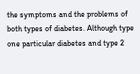the symptoms and the problems of both types of diabetes. Although type one particular diabetes and type 2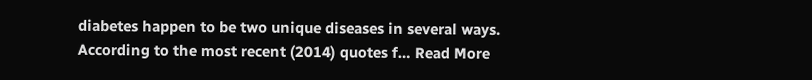diabetes happen to be two unique diseases in several ways. According to the most recent (2014) quotes f… Read More